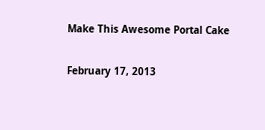Make This Awesome Portal Cake

February 17, 2013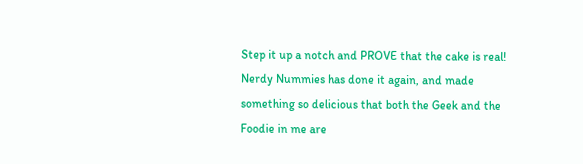Step it up a notch and PROVE that the cake is real! Nerdy Nummies has done it again, and made something so delicious that both the Geek and the Foodie in me are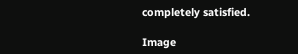completely satisfied.

Image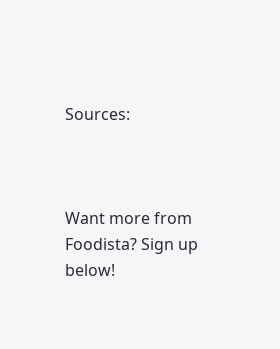Sources:



Want more from Foodista? Sign up below!